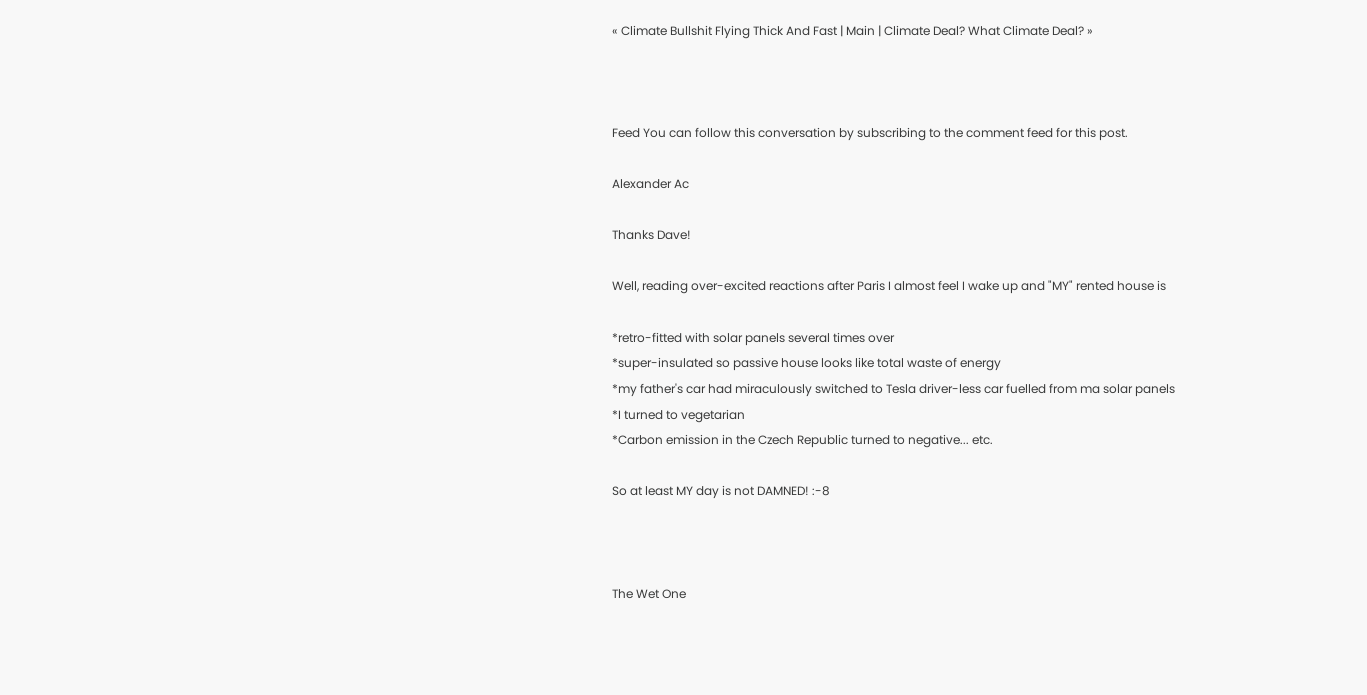« Climate Bullshit Flying Thick And Fast | Main | Climate Deal? What Climate Deal? »



Feed You can follow this conversation by subscribing to the comment feed for this post.

Alexander Ac

Thanks Dave!

Well, reading over-excited reactions after Paris I almost feel I wake up and "MY" rented house is

*retro-fitted with solar panels several times over
*super-insulated so passive house looks like total waste of energy
*my father's car had miraculously switched to Tesla driver-less car fuelled from ma solar panels
*I turned to vegetarian
*Carbon emission in the Czech Republic turned to negative... etc.

So at least MY day is not DAMNED! :-8



The Wet One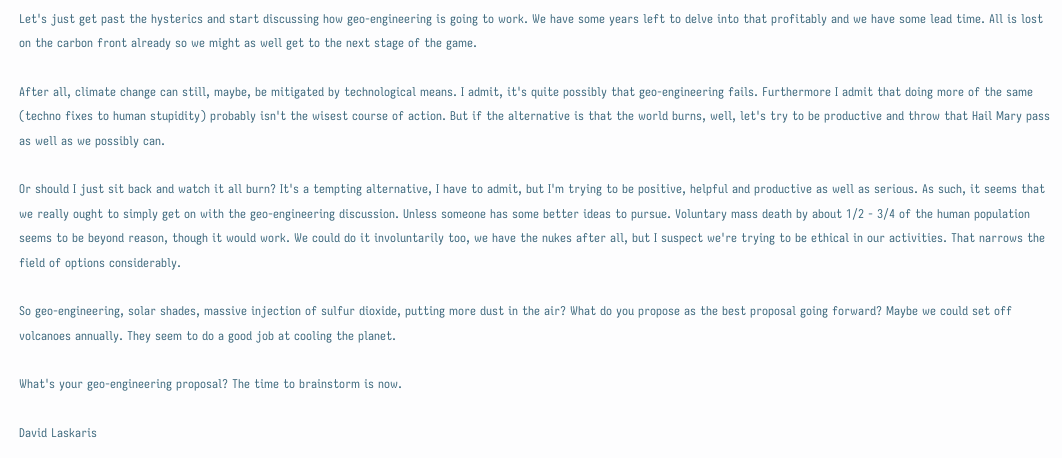Let's just get past the hysterics and start discussing how geo-engineering is going to work. We have some years left to delve into that profitably and we have some lead time. All is lost on the carbon front already so we might as well get to the next stage of the game.

After all, climate change can still, maybe, be mitigated by technological means. I admit, it's quite possibly that geo-engineering fails. Furthermore I admit that doing more of the same (techno fixes to human stupidity) probably isn't the wisest course of action. But if the alternative is that the world burns, well, let's try to be productive and throw that Hail Mary pass as well as we possibly can.

Or should I just sit back and watch it all burn? It's a tempting alternative, I have to admit, but I'm trying to be positive, helpful and productive as well as serious. As such, it seems that we really ought to simply get on with the geo-engineering discussion. Unless someone has some better ideas to pursue. Voluntary mass death by about 1/2 - 3/4 of the human population seems to be beyond reason, though it would work. We could do it involuntarily too, we have the nukes after all, but I suspect we're trying to be ethical in our activities. That narrows the field of options considerably.

So geo-engineering, solar shades, massive injection of sulfur dioxide, putting more dust in the air? What do you propose as the best proposal going forward? Maybe we could set off volcanoes annually. They seem to do a good job at cooling the planet.

What's your geo-engineering proposal? The time to brainstorm is now.

David Laskaris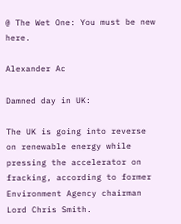@ The Wet One: You must be new here.

Alexander Ac

Damned day in UK:

The UK is going into reverse on renewable energy while pressing the accelerator on fracking, according to former Environment Agency chairman Lord Chris Smith.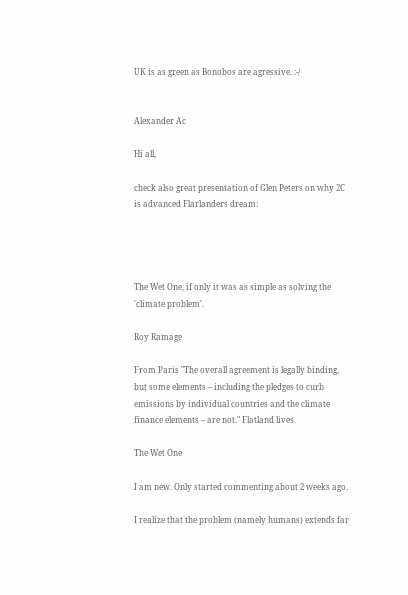UK is as green as Bonobos are agressive. :-/


Alexander Ac

Hi all,

check also great presentation of Glen Peters on why 2C is advanced Flarlanders dream:




The Wet One, if only it was as simple as solving the 'climate problem'.

Roy Ramage

From Paris "The overall agreement is legally binding, but some elements – including the pledges to curb emissions by individual countries and the climate finance elements – are not." Flatland lives.

The Wet One

I am new. Only started commenting about 2 weeks ago.

I realize that the problem (namely humans) extends far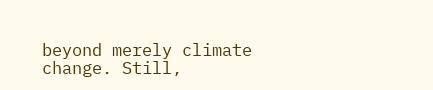beyond merely climate change. Still,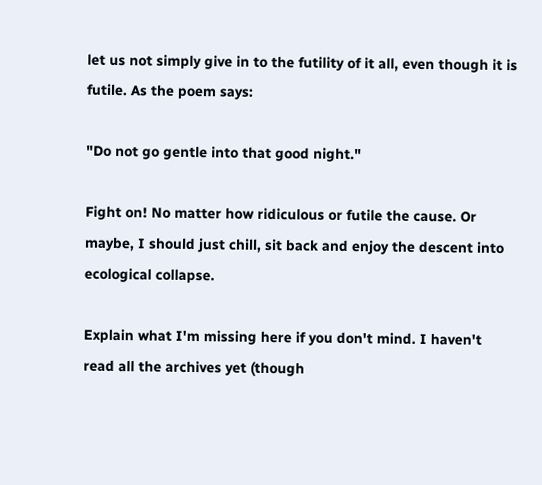let us not simply give in to the futility of it all, even though it is futile. As the poem says:

"Do not go gentle into that good night."

Fight on! No matter how ridiculous or futile the cause. Or maybe, I should just chill, sit back and enjoy the descent into ecological collapse.

Explain what I'm missing here if you don't mind. I haven't read all the archives yet (though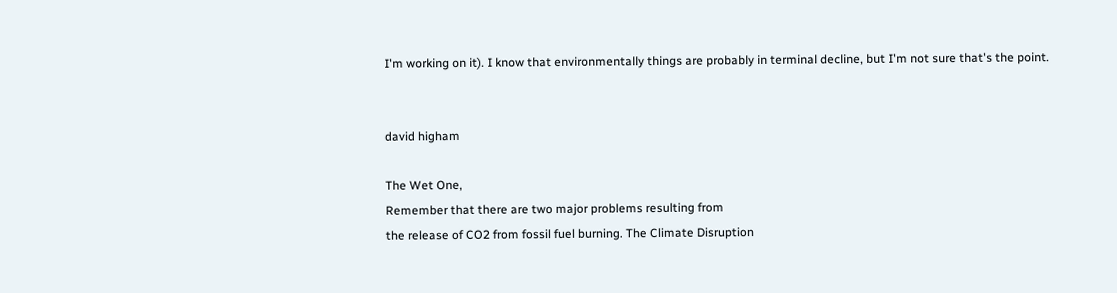I'm working on it). I know that environmentally things are probably in terminal decline, but I'm not sure that's the point.


david higham

The Wet One,
Remember that there are two major problems resulting from
the release of CO2 from fossil fuel burning. The Climate Disruption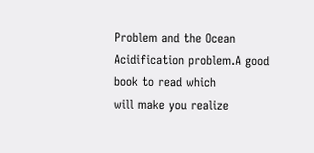Problem and the Ocean Acidification problem.A good book to read which
will make you realize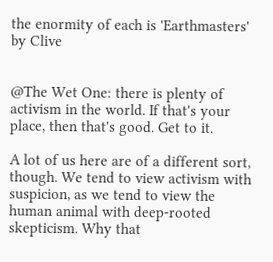the enormity of each is 'Earthmasters' by Clive


@The Wet One: there is plenty of activism in the world. If that's your place, then that's good. Get to it.

A lot of us here are of a different sort, though. We tend to view activism with suspicion, as we tend to view the human animal with deep-rooted skepticism. Why that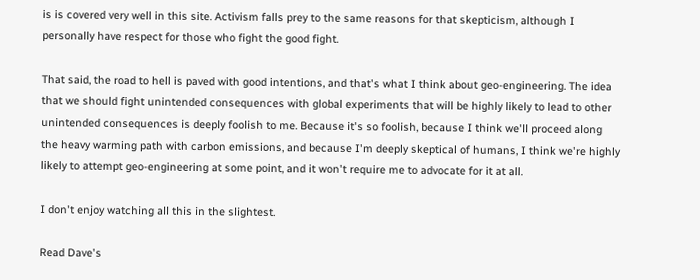is is covered very well in this site. Activism falls prey to the same reasons for that skepticism, although I personally have respect for those who fight the good fight.

That said, the road to hell is paved with good intentions, and that's what I think about geo-engineering. The idea that we should fight unintended consequences with global experiments that will be highly likely to lead to other unintended consequences is deeply foolish to me. Because it's so foolish, because I think we'll proceed along the heavy warming path with carbon emissions, and because I'm deeply skeptical of humans, I think we're highly likely to attempt geo-engineering at some point, and it won't require me to advocate for it at all.

I don't enjoy watching all this in the slightest.

Read Dave's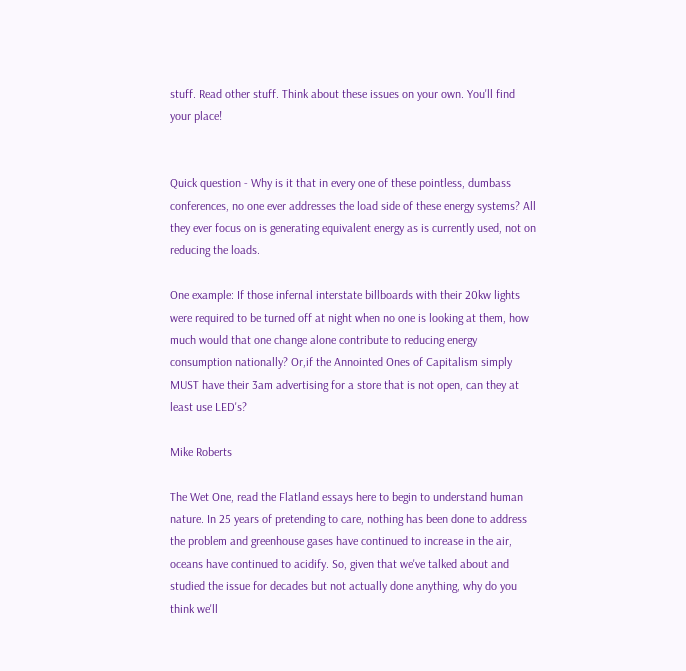stuff. Read other stuff. Think about these issues on your own. You'll find your place!


Quick question - Why is it that in every one of these pointless, dumbass conferences, no one ever addresses the load side of these energy systems? All they ever focus on is generating equivalent energy as is currently used, not on reducing the loads.

One example: If those infernal interstate billboards with their 20kw lights were required to be turned off at night when no one is looking at them, how much would that one change alone contribute to reducing energy consumption nationally? Or,if the Annointed Ones of Capitalism simply MUST have their 3am advertising for a store that is not open, can they at least use LED's?

Mike Roberts

The Wet One, read the Flatland essays here to begin to understand human nature. In 25 years of pretending to care, nothing has been done to address the problem and greenhouse gases have continued to increase in the air, oceans have continued to acidify. So, given that we've talked about and studied the issue for decades but not actually done anything, why do you think we'll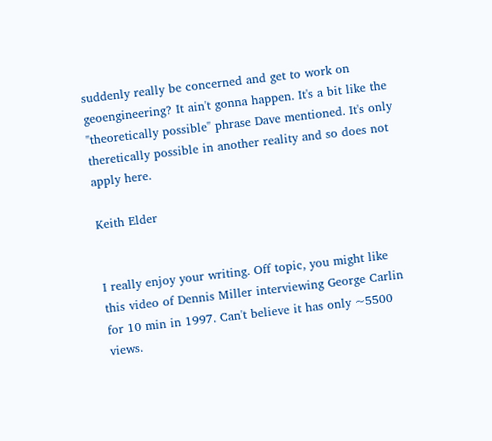suddenly really be concerned and get to work on geoengineering? It ain't gonna happen. It's a bit like the "theoretically possible" phrase Dave mentioned. It's only theretically possible in another reality and so does not apply here.

Keith Elder


I really enjoy your writing. Off topic, you might like this video of Dennis Miller interviewing George Carlin for 10 min in 1997. Can't believe it has only ~5500 views.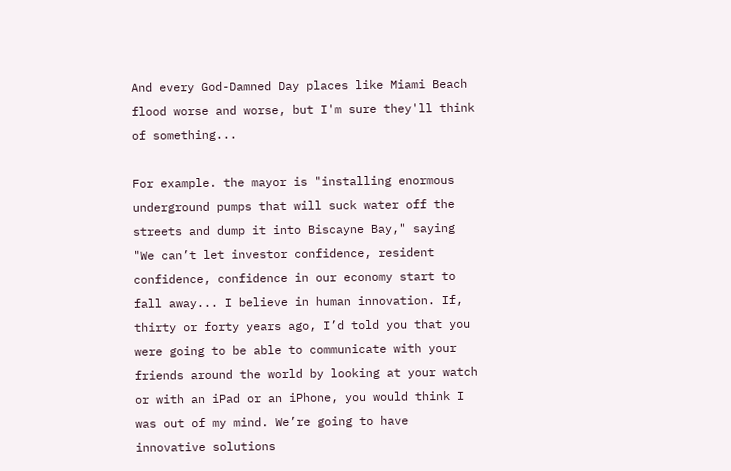And every God-Damned Day places like Miami Beach flood worse and worse, but I'm sure they'll think of something...

For example. the mayor is "installing enormous underground pumps that will suck water off the streets and dump it into Biscayne Bay," saying "We can’t let investor confidence, resident confidence, confidence in our economy start to fall away... I believe in human innovation. If, thirty or forty years ago, I’d told you that you were going to be able to communicate with your friends around the world by looking at your watch or with an iPad or an iPhone, you would think I was out of my mind. We’re going to have innovative solutions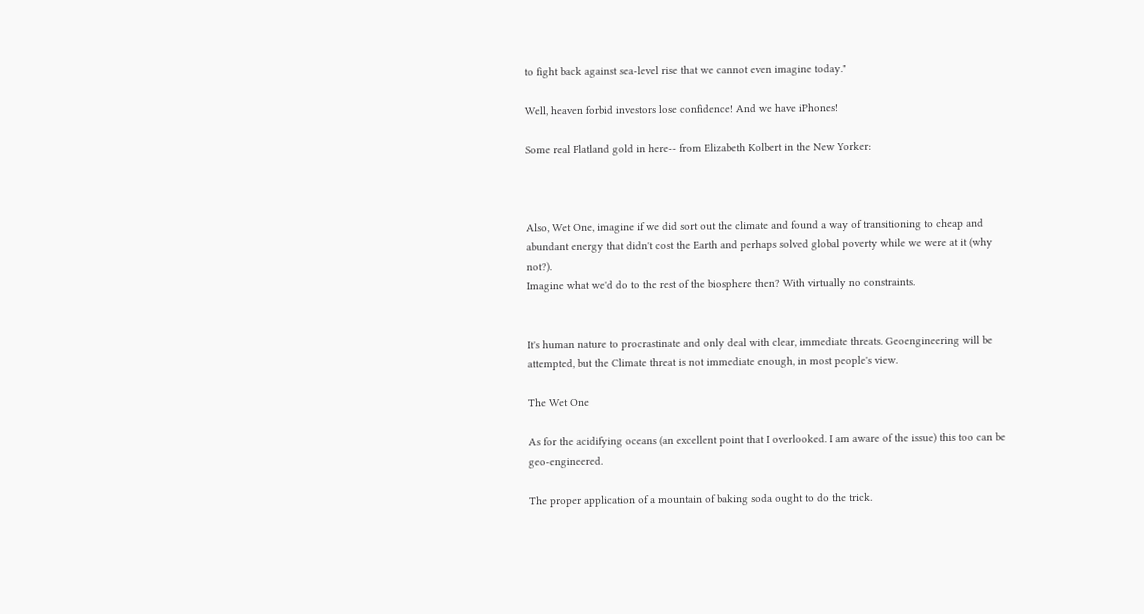to fight back against sea-level rise that we cannot even imagine today."

Well, heaven forbid investors lose confidence! And we have iPhones!

Some real Flatland gold in here-- from Elizabeth Kolbert in the New Yorker:



Also, Wet One, imagine if we did sort out the climate and found a way of transitioning to cheap and abundant energy that didn't cost the Earth and perhaps solved global poverty while we were at it (why not?).
Imagine what we'd do to the rest of the biosphere then? With virtually no constraints.


It's human nature to procrastinate and only deal with clear, immediate threats. Geoengineering will be attempted, but the Climate threat is not immediate enough, in most people's view.

The Wet One

As for the acidifying oceans (an excellent point that I overlooked. I am aware of the issue) this too can be geo-engineered.

The proper application of a mountain of baking soda ought to do the trick.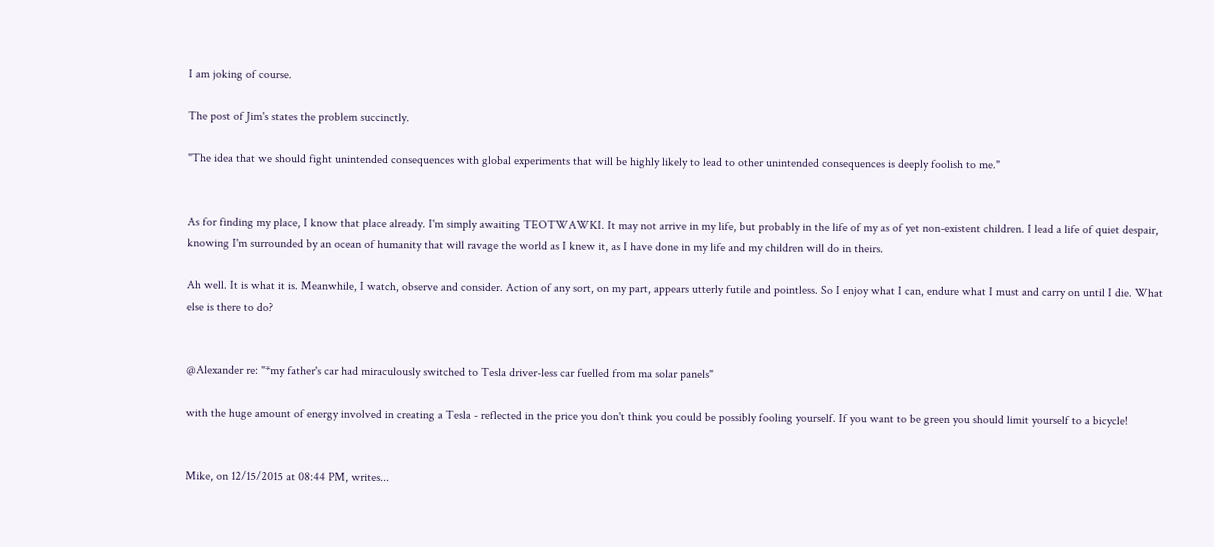I am joking of course.

The post of Jim's states the problem succinctly.

"The idea that we should fight unintended consequences with global experiments that will be highly likely to lead to other unintended consequences is deeply foolish to me."


As for finding my place, I know that place already. I'm simply awaiting TEOTWAWKI. It may not arrive in my life, but probably in the life of my as of yet non-existent children. I lead a life of quiet despair, knowing I'm surrounded by an ocean of humanity that will ravage the world as I knew it, as I have done in my life and my children will do in theirs.

Ah well. It is what it is. Meanwhile, I watch, observe and consider. Action of any sort, on my part, appears utterly futile and pointless. So I enjoy what I can, endure what I must and carry on until I die. What else is there to do?


@Alexander re: "*my father's car had miraculously switched to Tesla driver-less car fuelled from ma solar panels"

with the huge amount of energy involved in creating a Tesla - reflected in the price you don't think you could be possibly fooling yourself. If you want to be green you should limit yourself to a bicycle!


Mike, on 12/15/2015 at 08:44 PM, writes...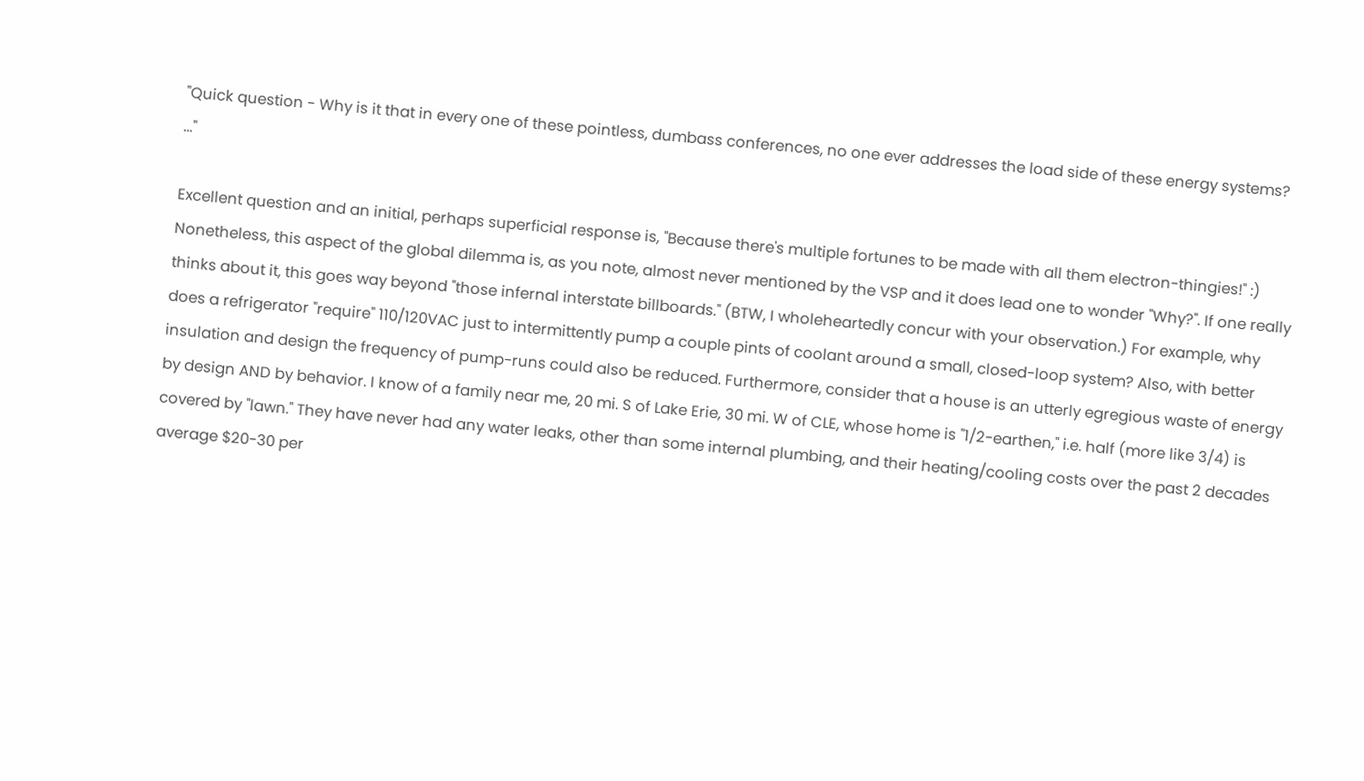"Quick question - Why is it that in every one of these pointless, dumbass conferences, no one ever addresses the load side of these energy systems? ..."

Excellent question and an initial, perhaps superficial response is, "Because there's multiple fortunes to be made with all them electron-thingies!" :) Nonetheless, this aspect of the global dilemma is, as you note, almost never mentioned by the VSP and it does lead one to wonder "Why?". If one really thinks about it, this goes way beyond "those infernal interstate billboards." (BTW, I wholeheartedly concur with your observation.) For example, why does a refrigerator "require" 110/120VAC just to intermittently pump a couple pints of coolant around a small, closed-loop system? Also, with better insulation and design the frequency of pump-runs could also be reduced. Furthermore, consider that a house is an utterly egregious waste of energy by design AND by behavior. I know of a family near me, 20 mi. S of Lake Erie, 30 mi. W of CLE, whose home is "1/2-earthen," i.e. half (more like 3/4) is covered by "lawn." They have never had any water leaks, other than some internal plumbing, and their heating/cooling costs over the past 2 decades average $20-30 per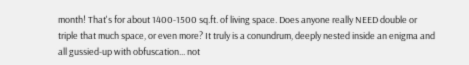month! That's for about 1400-1500 sq.ft. of living space. Does anyone really NEED double or triple that much space, or even more? It truly is a conundrum, deeply nested inside an enigma and all gussied-up with obfuscation... not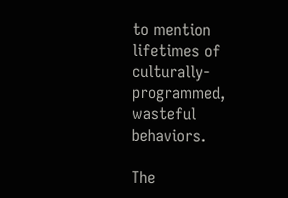to mention lifetimes of culturally-programmed, wasteful behaviors.

The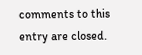comments to this entry are closed.